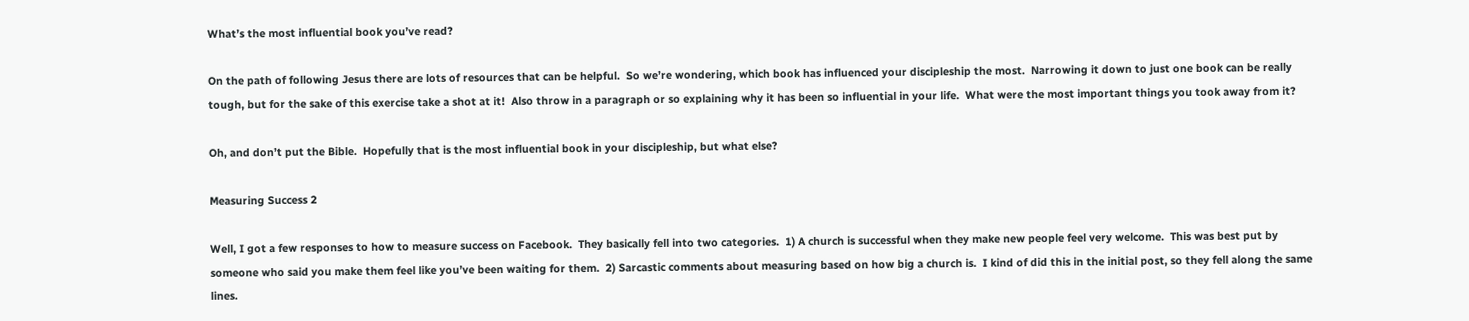What’s the most influential book you’ve read?

On the path of following Jesus there are lots of resources that can be helpful.  So we’re wondering, which book has influenced your discipleship the most.  Narrowing it down to just one book can be really tough, but for the sake of this exercise take a shot at it!  Also throw in a paragraph or so explaining why it has been so influential in your life.  What were the most important things you took away from it?

Oh, and don’t put the Bible.  Hopefully that is the most influential book in your discipleship, but what else?

Measuring Success 2

Well, I got a few responses to how to measure success on Facebook.  They basically fell into two categories.  1) A church is successful when they make new people feel very welcome.  This was best put by someone who said you make them feel like you’ve been waiting for them.  2) Sarcastic comments about measuring based on how big a church is.  I kind of did this in the initial post, so they fell along the same lines.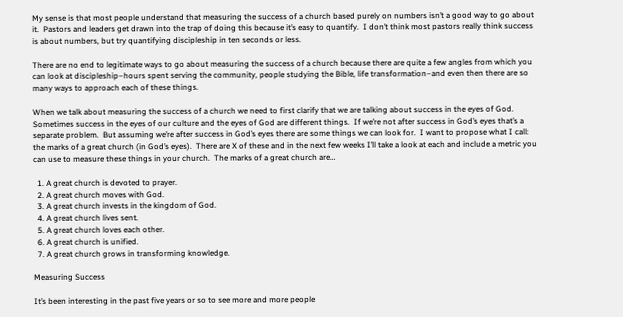My sense is that most people understand that measuring the success of a church based purely on numbers isn’t a good way to go about it.  Pastors and leaders get drawn into the trap of doing this because it’s easy to quantify.  I don’t think most pastors really think success is about numbers, but try quantifying discipleship in ten seconds or less.

There are no end to legitimate ways to go about measuring the success of a church because there are quite a few angles from which you can look at discipleship–hours spent serving the community, people studying the Bible, life transformation–and even then there are so many ways to approach each of these things.

When we talk about measuring the success of a church we need to first clarify that we are talking about success in the eyes of God.  Sometimes success in the eyes of our culture and the eyes of God are different things.  If we’re not after success in God’s eyes that’s a separate problem.  But assuming we’re after success in God’s eyes there are some things we can look for.  I want to propose what I call: the marks of a great church (in God’s eyes).  There are X of these and in the next few weeks I’ll take a look at each and include a metric you can use to measure these things in your church.  The marks of a great church are…

  1. A great church is devoted to prayer.
  2. A great church moves with God.
  3. A great church invests in the kingdom of God.
  4. A great church lives sent.
  5. A great church loves each other.
  6. A great church is unified.
  7. A great church grows in transforming knowledge.

Measuring Success

It’s been interesting in the past five years or so to see more and more people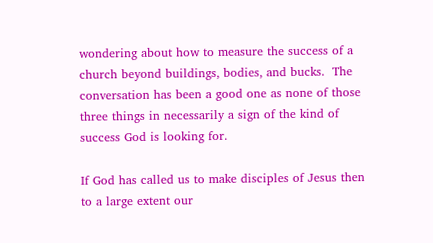wondering about how to measure the success of a church beyond buildings, bodies, and bucks.  The conversation has been a good one as none of those three things in necessarily a sign of the kind of success God is looking for.

If God has called us to make disciples of Jesus then to a large extent our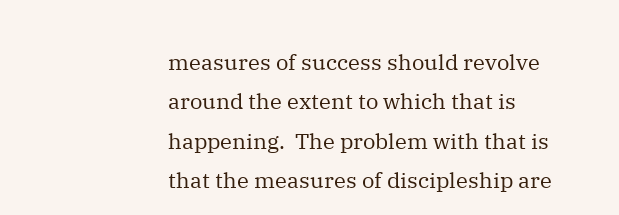measures of success should revolve around the extent to which that is happening.  The problem with that is that the measures of discipleship are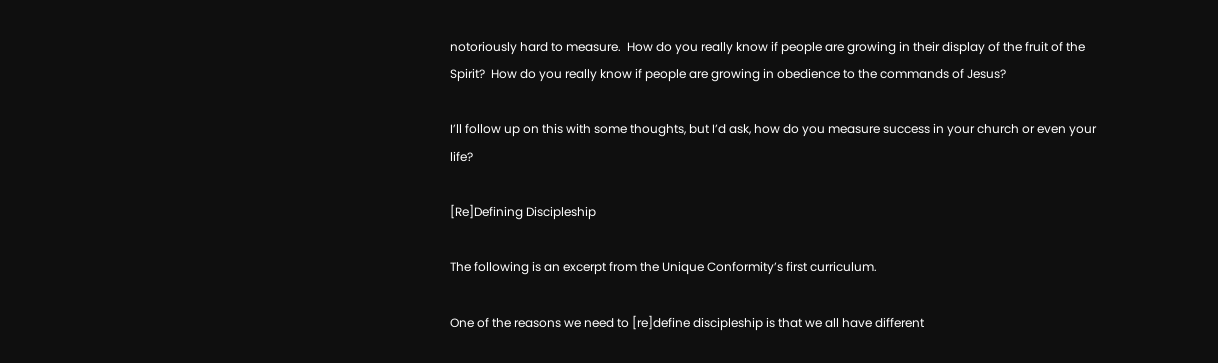notoriously hard to measure.  How do you really know if people are growing in their display of the fruit of the Spirit?  How do you really know if people are growing in obedience to the commands of Jesus?

I’ll follow up on this with some thoughts, but I’d ask, how do you measure success in your church or even your life?

[Re]Defining Discipleship

The following is an excerpt from the Unique Conformity’s first curriculum.

One of the reasons we need to [re]define discipleship is that we all have different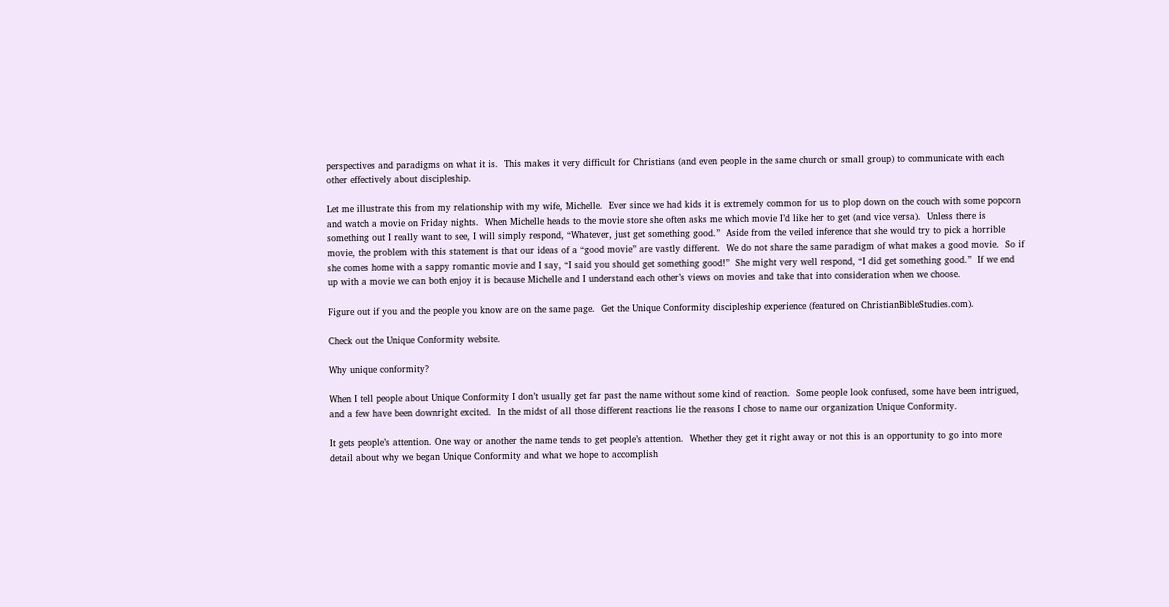perspectives and paradigms on what it is.  This makes it very difficult for Christians (and even people in the same church or small group) to communicate with each other effectively about discipleship.

Let me illustrate this from my relationship with my wife, Michelle.  Ever since we had kids it is extremely common for us to plop down on the couch with some popcorn and watch a movie on Friday nights.  When Michelle heads to the movie store she often asks me which movie I’d like her to get (and vice versa).  Unless there is something out I really want to see, I will simply respond, “Whatever, just get something good.”  Aside from the veiled inference that she would try to pick a horrible movie, the problem with this statement is that our ideas of a “good movie” are vastly different.  We do not share the same paradigm of what makes a good movie.  So if she comes home with a sappy romantic movie and I say, “I said you should get something good!”  She might very well respond, “I did get something good.”  If we end up with a movie we can both enjoy it is because Michelle and I understand each other’s views on movies and take that into consideration when we choose.

Figure out if you and the people you know are on the same page.  Get the Unique Conformity discipleship experience (featured on ChristianBibleStudies.com).

Check out the Unique Conformity website.

Why unique conformity?

When I tell people about Unique Conformity I don’t usually get far past the name without some kind of reaction.  Some people look confused, some have been intrigued, and a few have been downright excited.  In the midst of all those different reactions lie the reasons I chose to name our organization Unique Conformity.

It gets people’s attention. One way or another the name tends to get people’s attention.  Whether they get it right away or not this is an opportunity to go into more detail about why we began Unique Conformity and what we hope to accomplish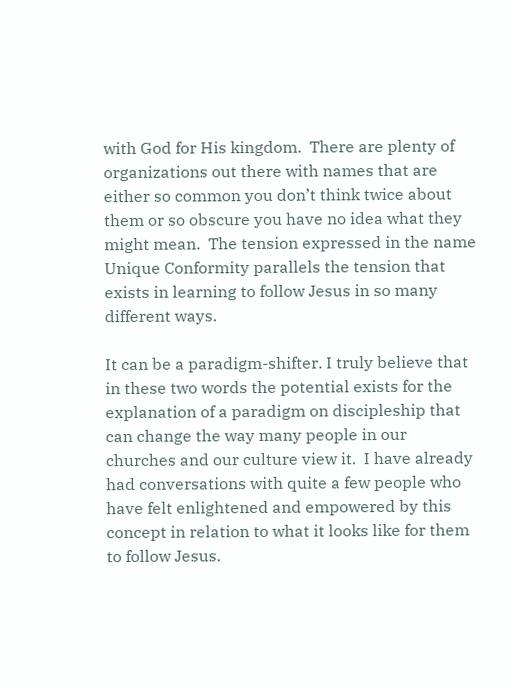with God for His kingdom.  There are plenty of organizations out there with names that are either so common you don’t think twice about them or so obscure you have no idea what they might mean.  The tension expressed in the name Unique Conformity parallels the tension that exists in learning to follow Jesus in so many different ways.

It can be a paradigm-shifter. I truly believe that in these two words the potential exists for the explanation of a paradigm on discipleship that can change the way many people in our churches and our culture view it.  I have already had conversations with quite a few people who have felt enlightened and empowered by this concept in relation to what it looks like for them to follow Jesus.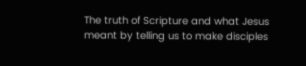The truth of Scripture and what Jesus meant by telling us to make disciples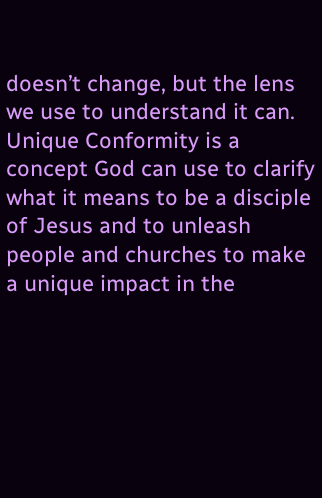doesn’t change, but the lens we use to understand it can.  Unique Conformity is a concept God can use to clarify what it means to be a disciple of Jesus and to unleash people and churches to make a unique impact in the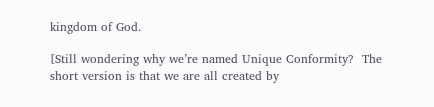kingdom of God.

[Still wondering why we’re named Unique Conformity?  The short version is that we are all created by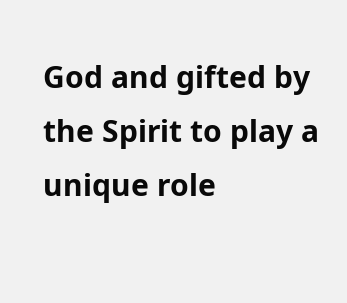God and gifted by the Spirit to play a unique role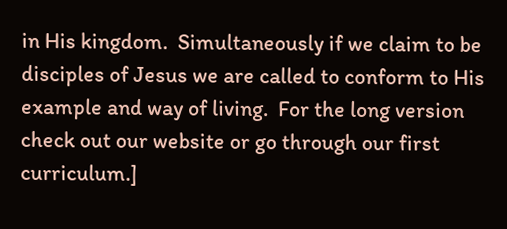in His kingdom.  Simultaneously if we claim to be disciples of Jesus we are called to conform to His example and way of living.  For the long version check out our website or go through our first curriculum.]